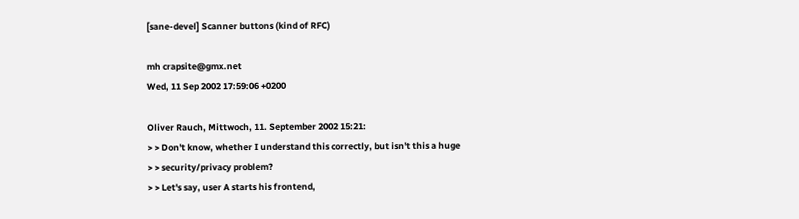[sane-devel] Scanner buttons (kind of RFC)

mh crapsite@gmx.net
Wed, 11 Sep 2002 17:59:06 +0200

Oliver Rauch, Mittwoch, 11. September 2002 15:21:
> > Don't know, whether I understand this correctly, but isn't this a huge
> > security/privacy problem?
> > Let's say, user A starts his frontend,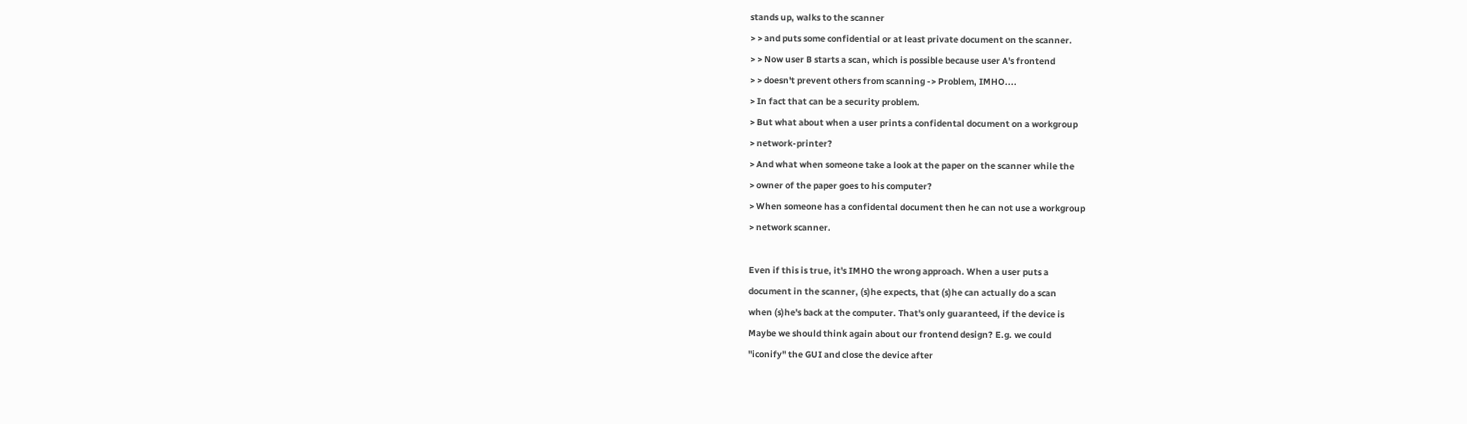stands up, walks to the scanner
> > and puts some confidential or at least private document on the scanner.
> > Now user B starts a scan, which is possible because user A's frontend
> > doesn't prevent others from scanning -> Problem, IMHO....
> In fact that can be a security problem.
> But what about when a user prints a confidental document on a workgroup
> network-printer?
> And what when someone take a look at the paper on the scanner while the
> owner of the paper goes to his computer?
> When someone has a confidental document then he can not use a workgroup
> network scanner.

Even if this is true, it's IMHO the wrong approach. When a user puts a
document in the scanner, (s)he expects, that (s)he can actually do a scan
when (s)he's back at the computer. That's only guaranteed, if the device is
Maybe we should think again about our frontend design? E.g. we could
"iconify" the GUI and close the device after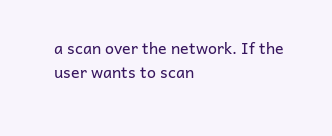a scan over the network. If the
user wants to scan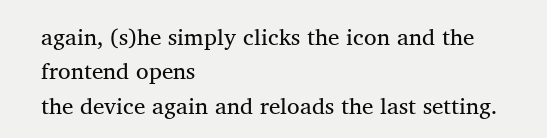again, (s)he simply clicks the icon and the frontend opens
the device again and reloads the last setting.